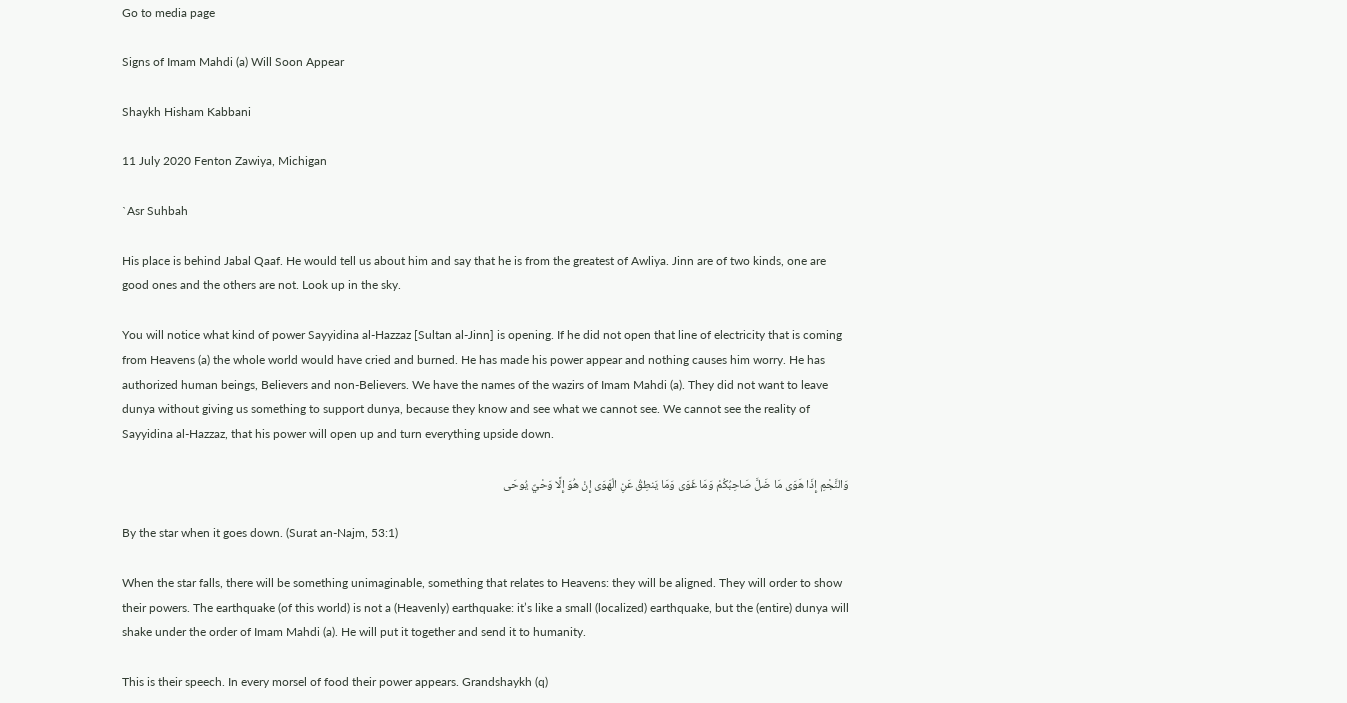Go to media page

Signs of Imam Mahdi (a) Will Soon Appear

Shaykh Hisham Kabbani

11 July 2020 Fenton Zawiya, Michigan

`Asr Suhbah

His place is behind Jabal Qaaf. He would tell us about him and say that he is from the greatest of Awliya. Jinn are of two kinds, one are good ones and the others are not. Look up in the sky.

You will notice what kind of power Sayyidina al-Hazzaz [Sultan al-Jinn] is opening. If he did not open that line of electricity that is coming from Heavens (a) the whole world would have cried and burned. He has made his power appear and nothing causes him worry. He has authorized human beings, Believers and non-Believers. We have the names of the wazirs of Imam Mahdi (a). They did not want to leave dunya without giving us something to support dunya, because they know and see what we cannot see. We cannot see the reality of Sayyidina al-Hazzaz, that his power will open up and turn everything upside down.

وَالنَّجْمِ إِذَا هَوَى مَا ضَلَّ صَاحِبُكُمْ وَمَا غَوَى وَمَا يَنطِقُ عَنِ الْهَوَى إِنْ هُوَ إِلَّا وَحْيٌ يُوحَى

By the star when it goes down. (Surat an-Najm, 53:1)

When the star falls, there will be something unimaginable, something that relates to Heavens: they will be aligned. They will order to show their powers. The earthquake (of this world) is not a (Heavenly) earthquake: it’s like a small (localized) earthquake, but the (entire) dunya will shake under the order of Imam Mahdi (a). He will put it together and send it to humanity.

This is their speech. In every morsel of food their power appears. Grandshaykh (q)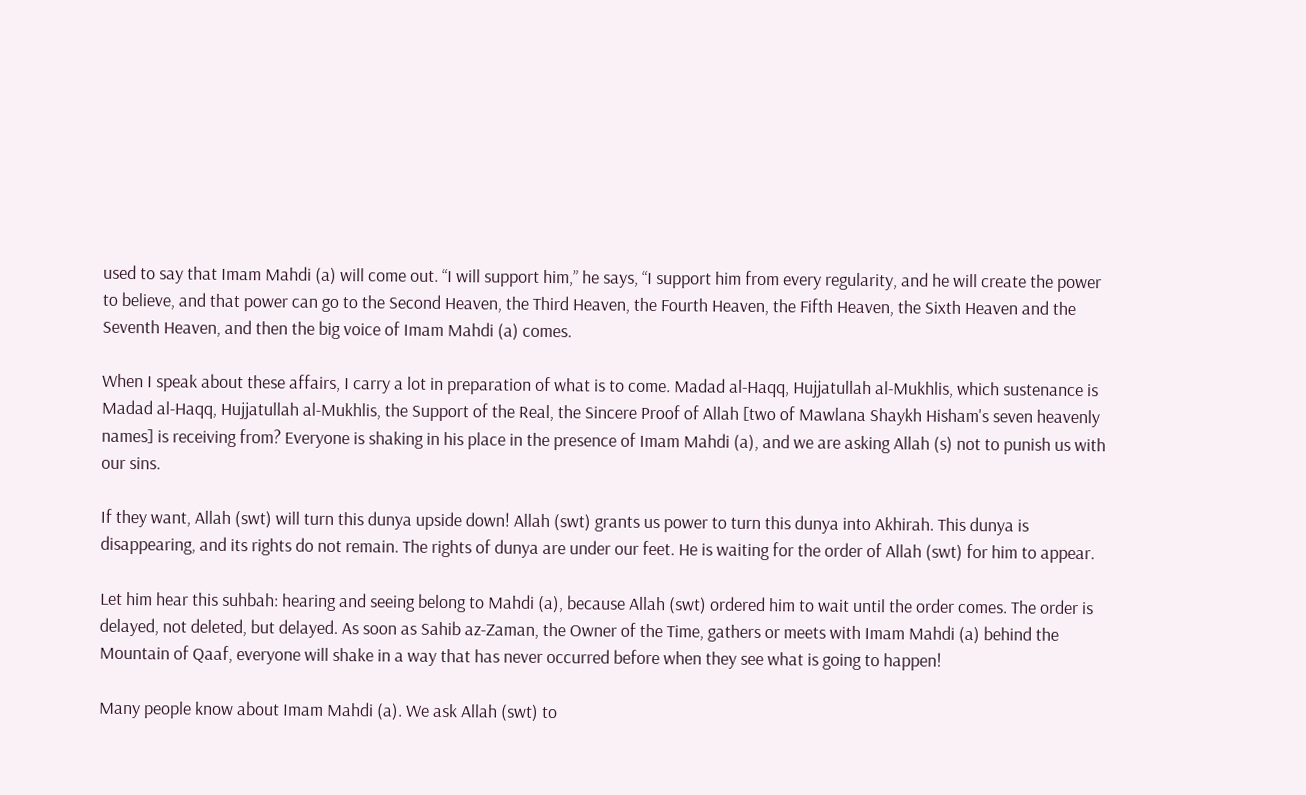used to say that Imam Mahdi (a) will come out. “I will support him,” he says, “I support him from every regularity, and he will create the power to believe, and that power can go to the Second Heaven, the Third Heaven, the Fourth Heaven, the Fifth Heaven, the Sixth Heaven and the Seventh Heaven, and then the big voice of Imam Mahdi (a) comes.

When I speak about these affairs, I carry a lot in preparation of what is to come. Madad al-Haqq, Hujjatullah al-Mukhlis, which sustenance is Madad al-Haqq, Hujjatullah al-Mukhlis, the Support of the Real, the Sincere Proof of Allah [two of Mawlana Shaykh Hisham's seven heavenly names] is receiving from? Everyone is shaking in his place in the presence of Imam Mahdi (a), and we are asking Allah (s) not to punish us with our sins.

If they want, Allah (swt) will turn this dunya upside down! Allah (swt) grants us power to turn this dunya into Akhirah. This dunya is disappearing, and its rights do not remain. The rights of dunya are under our feet. He is waiting for the order of Allah (swt) for him to appear.

Let him hear this suhbah: hearing and seeing belong to Mahdi (a), because Allah (swt) ordered him to wait until the order comes. The order is delayed, not deleted, but delayed. As soon as Sahib az-Zaman, the Owner of the Time, gathers or meets with Imam Mahdi (a) behind the Mountain of Qaaf, everyone will shake in a way that has never occurred before when they see what is going to happen!

Many people know about Imam Mahdi (a). We ask Allah (swt) to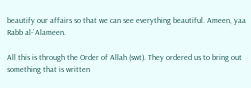beautify our affairs so that we can see everything beautiful. Ameen, yaa Rabb al-`Alameen.

All this is through the Order of Allah (swt). They ordered us to bring out something that is written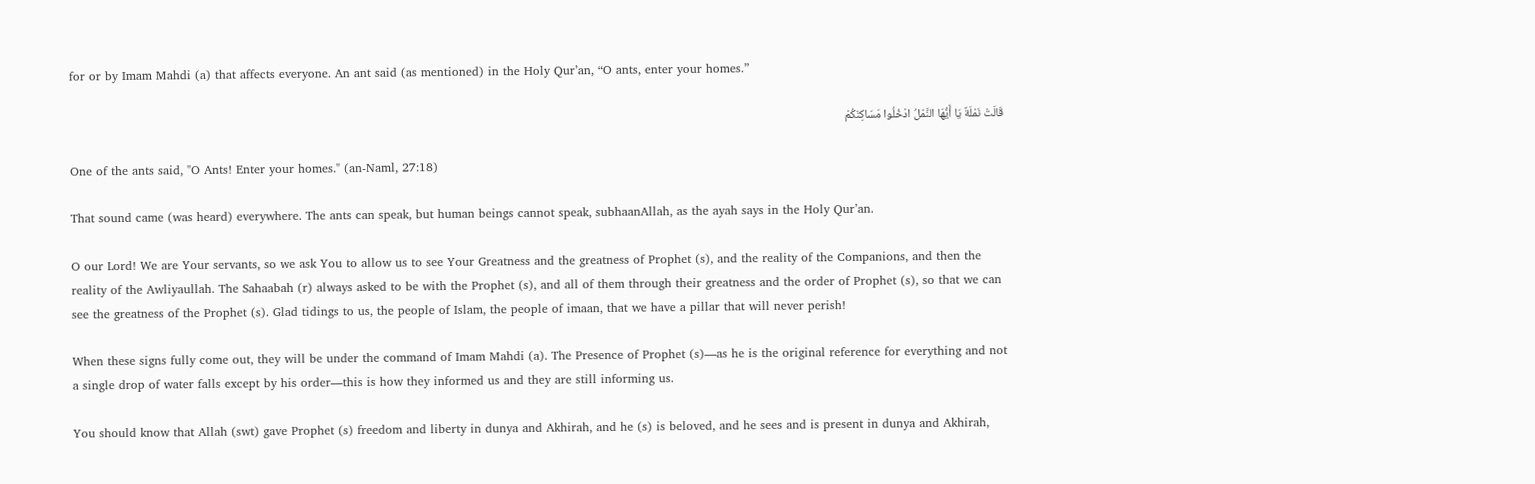for or by Imam Mahdi (a) that affects everyone. An ant said (as mentioned) in the Holy Qur’an, “O ants, enter your homes.”

قَالَتْ نَمْلَةٌ يَا أَيُّهَا النَّمْلُ ادْخُلُوا مَسَاكِنَكُمْ

One of the ants said, "O Ants! Enter your homes." (an-Naml, 27:18)

That sound came (was heard) everywhere. The ants can speak, but human beings cannot speak, subhaanAllah, as the ayah says in the Holy Qur’an.

O our Lord! We are Your servants, so we ask You to allow us to see Your Greatness and the greatness of Prophet (s), and the reality of the Companions, and then the reality of the Awliyaullah. The Sahaabah (r) always asked to be with the Prophet (s), and all of them through their greatness and the order of Prophet (s), so that we can see the greatness of the Prophet (s). Glad tidings to us, the people of Islam, the people of imaan, that we have a pillar that will never perish!

When these signs fully come out, they will be under the command of Imam Mahdi (a). The Presence of Prophet (s)—as he is the original reference for everything and not a single drop of water falls except by his order—this is how they informed us and they are still informing us.

You should know that Allah (swt) gave Prophet (s) freedom and liberty in dunya and Akhirah, and he (s) is beloved, and he sees and is present in dunya and Akhirah,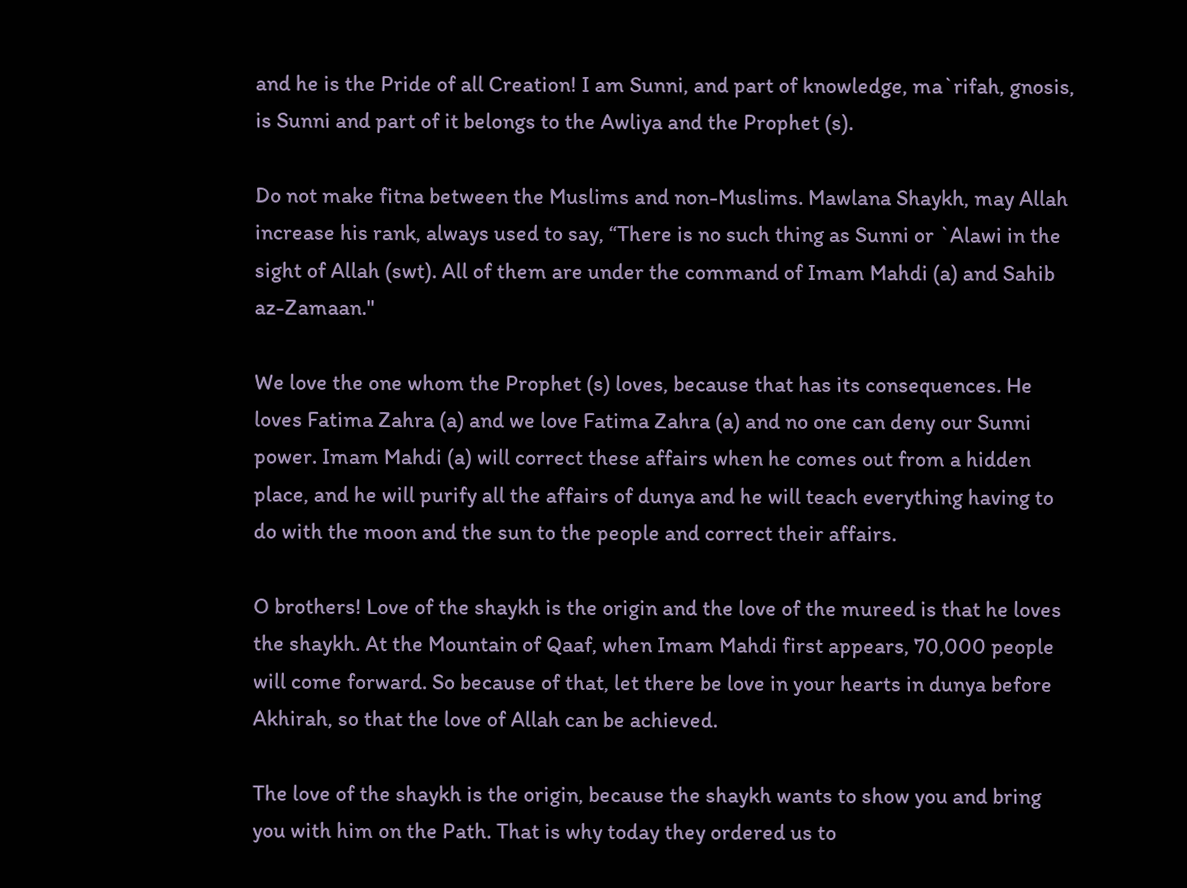and he is the Pride of all Creation! I am Sunni, and part of knowledge, ma`rifah, gnosis, is Sunni and part of it belongs to the Awliya and the Prophet (s).

Do not make fitna between the Muslims and non-Muslims. Mawlana Shaykh, may Allah increase his rank, always used to say, “There is no such thing as Sunni or `Alawi in the sight of Allah (swt). All of them are under the command of Imam Mahdi (a) and Sahib az-Zamaan."

We love the one whom the Prophet (s) loves, because that has its consequences. He loves Fatima Zahra (a) and we love Fatima Zahra (a) and no one can deny our Sunni power. Imam Mahdi (a) will correct these affairs when he comes out from a hidden place, and he will purify all the affairs of dunya and he will teach everything having to do with the moon and the sun to the people and correct their affairs.

O brothers! Love of the shaykh is the origin and the love of the mureed is that he loves the shaykh. At the Mountain of Qaaf, when Imam Mahdi first appears, 70,000 people will come forward. So because of that, let there be love in your hearts in dunya before Akhirah, so that the love of Allah can be achieved.

The love of the shaykh is the origin, because the shaykh wants to show you and bring you with him on the Path. That is why today they ordered us to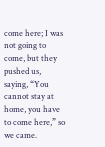come here; I was not going to come, but they pushed us, saying, “You cannot stay at home, you have to come here,” so we came.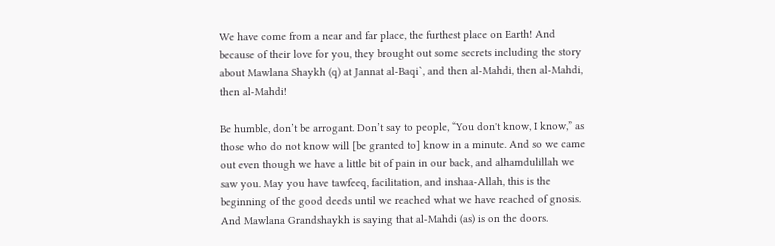We have come from a near and far place, the furthest place on Earth! And because of their love for you, they brought out some secrets including the story about Mawlana Shaykh (q) at Jannat al-Baqi`, and then al-Mahdi, then al-Mahdi, then al-Mahdi!

Be humble, don’t be arrogant. Don’t say to people, “You don't know, I know,” as those who do not know will [be granted to] know in a minute. And so we came out even though we have a little bit of pain in our back, and alhamdulillah we saw you. May you have tawfeeq, facilitation, and inshaa-Allah, this is the beginning of the good deeds until we reached what we have reached of gnosis. And Mawlana Grandshaykh is saying that al-Mahdi (as) is on the doors.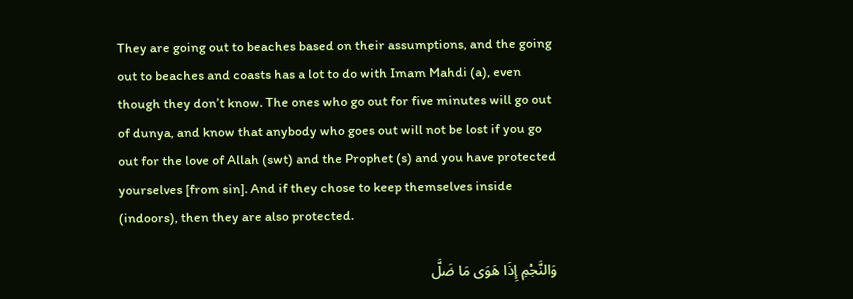They are going out to beaches based on their assumptions, and the going out to beaches and coasts has a lot to do with Imam Mahdi (a), even though they don’t know. The ones who go out for five minutes will go out of dunya, and know that anybody who goes out will not be lost if you go out for the love of Allah (swt) and the Prophet (s) and you have protected yourselves [from sin]. And if they chose to keep themselves inside (indoors), then they are also protected.

وَالنَّجْمِ إِذَا هَوَى مَا ضَلَّ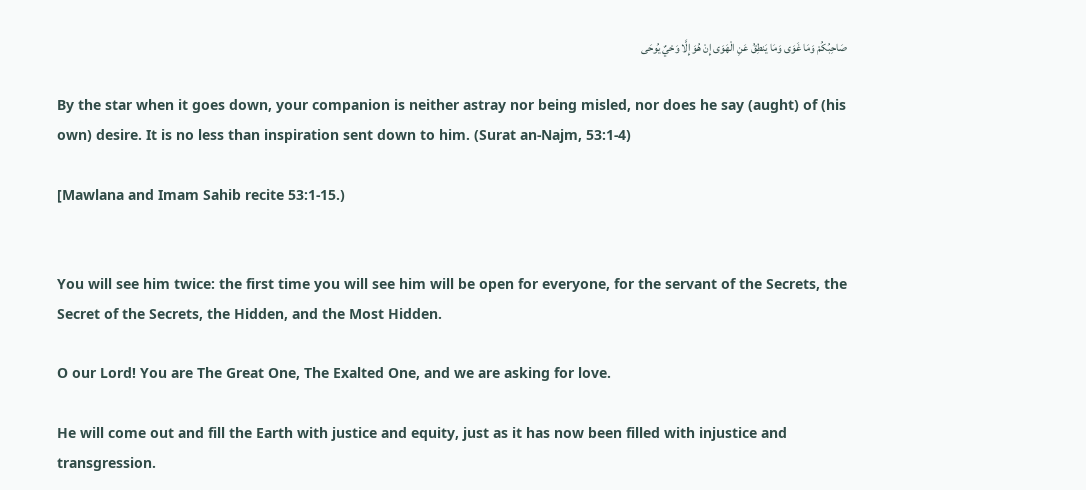صَاحِبُكُمْ وَمَا غَوَى وَمَا يَنطِقُ عَنِ الْهَوَى إِنْ هُوَ إِلَّا وَحْيٌ يُوحَى

By the star when it goes down, your companion is neither astray nor being misled, nor does he say (aught) of (his own) desire. It is no less than inspiration sent down to him. (Surat an-Najm, 53:1-4)

[Mawlana and Imam Sahib recite 53:1-15.)


You will see him twice: the first time you will see him will be open for everyone, for the servant of the Secrets, the Secret of the Secrets, the Hidden, and the Most Hidden.

O our Lord! You are The Great One, The Exalted One, and we are asking for love.

He will come out and fill the Earth with justice and equity, just as it has now been filled with injustice and transgression.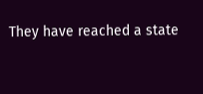They have reached a state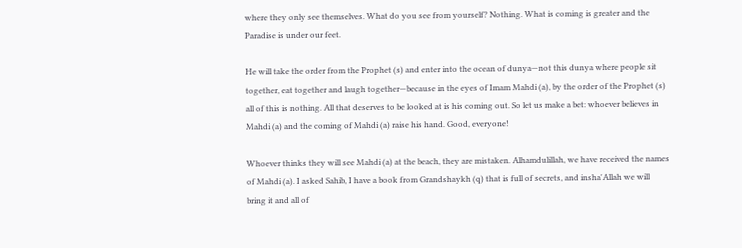where they only see themselves. What do you see from yourself? Nothing. What is coming is greater and the Paradise is under our feet.

He will take the order from the Prophet (s) and enter into the ocean of dunya—not this dunya where people sit together, eat together and laugh together—because in the eyes of Imam Mahdi (a), by the order of the Prophet (s) all of this is nothing. All that deserves to be looked at is his coming out. So let us make a bet: whoever believes in Mahdi (a) and the coming of Mahdi (a) raise his hand. Good, everyone!

Whoever thinks they will see Mahdi (a) at the beach, they are mistaken. Alhamdulillah, we have received the names of Mahdi (a). I asked Sahib, I have a book from Grandshaykh (q) that is full of secrets, and insha'Allah we will bring it and all of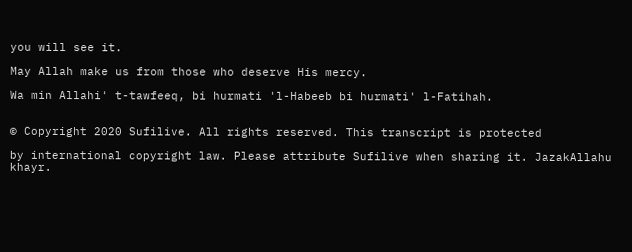you will see it.

May Allah make us from those who deserve His mercy.

Wa min Allahi' t-tawfeeq, bi hurmati 'l-Habeeb bi hurmati' l-Fatihah.


© Copyright 2020 Sufilive. All rights reserved. This transcript is protected

by international copyright law. Please attribute Sufilive when sharing it. JazakAllahu khayr.